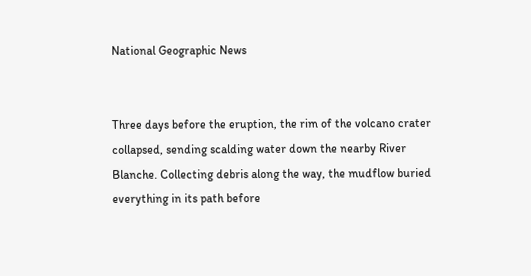National Geographic News


Three days before the eruption, the rim of the volcano crater collapsed, sending scalding water down the nearby River Blanche. Collecting debris along the way, the mudflow buried everything in its path before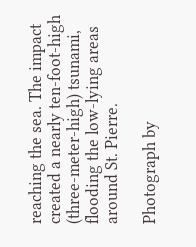reaching the sea. The impact created a nearly ten-foot-high (three-meter-high) tsunami, flooding the low-lying areas around St. Pierre.

Photograph by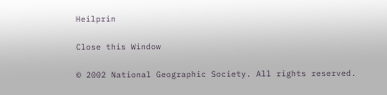Heilprin

Close this Window

© 2002 National Geographic Society. All rights reserved.